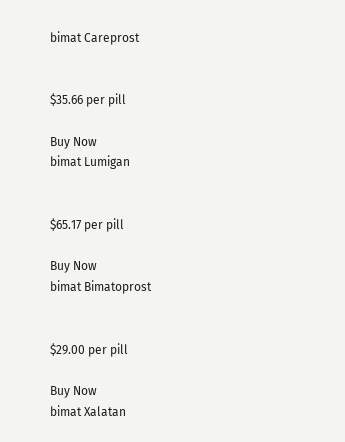bimat Careprost


$35.66 per pill

Buy Now
bimat Lumigan


$65.17 per pill

Buy Now
bimat Bimatoprost


$29.00 per pill

Buy Now
bimat Xalatan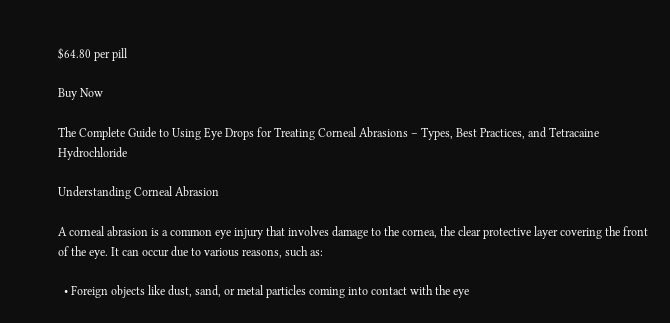$64.80 per pill

Buy Now

The Complete Guide to Using Eye Drops for Treating Corneal Abrasions – Types, Best Practices, and Tetracaine Hydrochloride

Understanding Corneal Abrasion

A corneal abrasion is a common eye injury that involves damage to the cornea, the clear protective layer covering the front of the eye. It can occur due to various reasons, such as:

  • Foreign objects like dust, sand, or metal particles coming into contact with the eye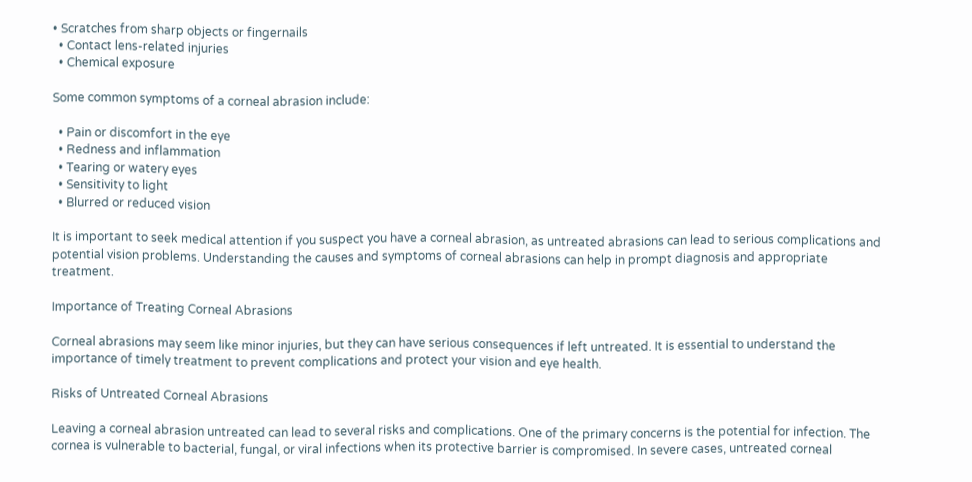• Scratches from sharp objects or fingernails
  • Contact lens-related injuries
  • Chemical exposure

Some common symptoms of a corneal abrasion include:

  • Pain or discomfort in the eye
  • Redness and inflammation
  • Tearing or watery eyes
  • Sensitivity to light
  • Blurred or reduced vision

It is important to seek medical attention if you suspect you have a corneal abrasion, as untreated abrasions can lead to serious complications and potential vision problems. Understanding the causes and symptoms of corneal abrasions can help in prompt diagnosis and appropriate treatment.

Importance of Treating Corneal Abrasions

Corneal abrasions may seem like minor injuries, but they can have serious consequences if left untreated. It is essential to understand the importance of timely treatment to prevent complications and protect your vision and eye health.

Risks of Untreated Corneal Abrasions

Leaving a corneal abrasion untreated can lead to several risks and complications. One of the primary concerns is the potential for infection. The cornea is vulnerable to bacterial, fungal, or viral infections when its protective barrier is compromised. In severe cases, untreated corneal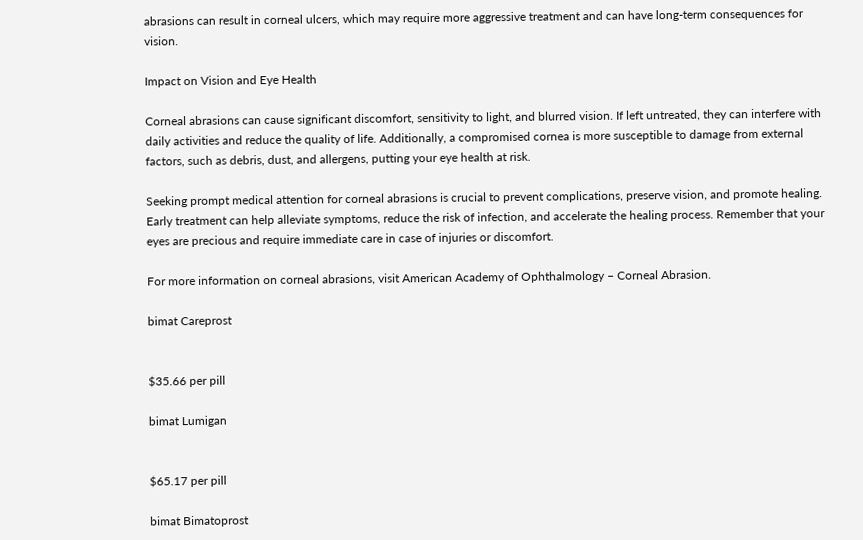abrasions can result in corneal ulcers, which may require more aggressive treatment and can have long-term consequences for vision.

Impact on Vision and Eye Health

Corneal abrasions can cause significant discomfort, sensitivity to light, and blurred vision. If left untreated, they can interfere with daily activities and reduce the quality of life. Additionally, a compromised cornea is more susceptible to damage from external factors, such as debris, dust, and allergens, putting your eye health at risk.

Seeking prompt medical attention for corneal abrasions is crucial to prevent complications, preserve vision, and promote healing. Early treatment can help alleviate symptoms, reduce the risk of infection, and accelerate the healing process. Remember that your eyes are precious and require immediate care in case of injuries or discomfort.

For more information on corneal abrasions, visit American Academy of Ophthalmology – Corneal Abrasion.

bimat Careprost


$35.66 per pill

bimat Lumigan


$65.17 per pill

bimat Bimatoprost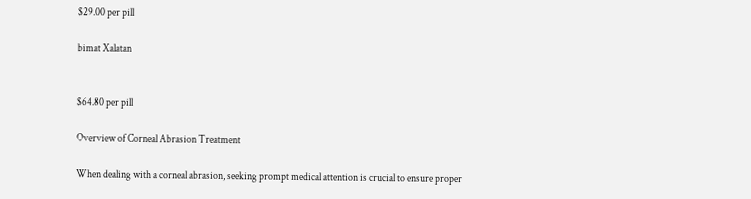$29.00 per pill

bimat Xalatan


$64.80 per pill

Overview of Corneal Abrasion Treatment

When dealing with a corneal abrasion, seeking prompt medical attention is crucial to ensure proper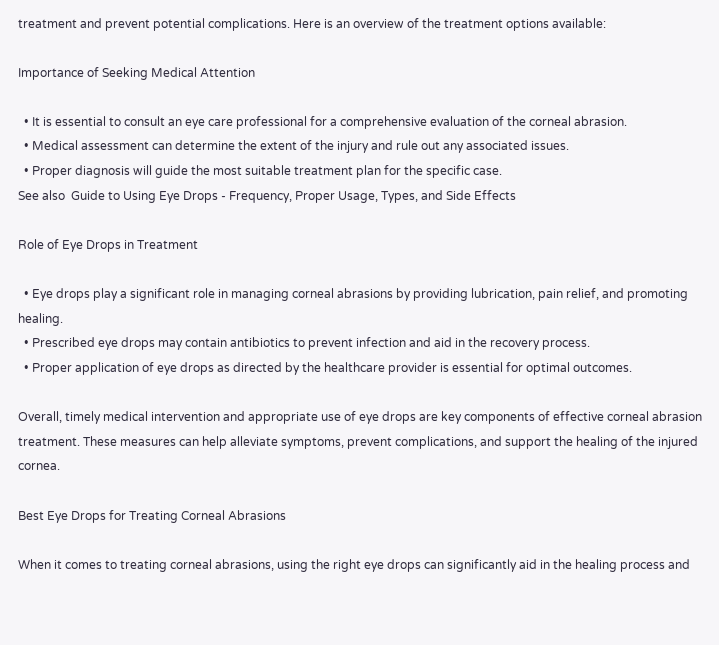treatment and prevent potential complications. Here is an overview of the treatment options available:

Importance of Seeking Medical Attention

  • It is essential to consult an eye care professional for a comprehensive evaluation of the corneal abrasion.
  • Medical assessment can determine the extent of the injury and rule out any associated issues.
  • Proper diagnosis will guide the most suitable treatment plan for the specific case.
See also  Guide to Using Eye Drops - Frequency, Proper Usage, Types, and Side Effects

Role of Eye Drops in Treatment

  • Eye drops play a significant role in managing corneal abrasions by providing lubrication, pain relief, and promoting healing.
  • Prescribed eye drops may contain antibiotics to prevent infection and aid in the recovery process.
  • Proper application of eye drops as directed by the healthcare provider is essential for optimal outcomes.

Overall, timely medical intervention and appropriate use of eye drops are key components of effective corneal abrasion treatment. These measures can help alleviate symptoms, prevent complications, and support the healing of the injured cornea.

Best Eye Drops for Treating Corneal Abrasions

When it comes to treating corneal abrasions, using the right eye drops can significantly aid in the healing process and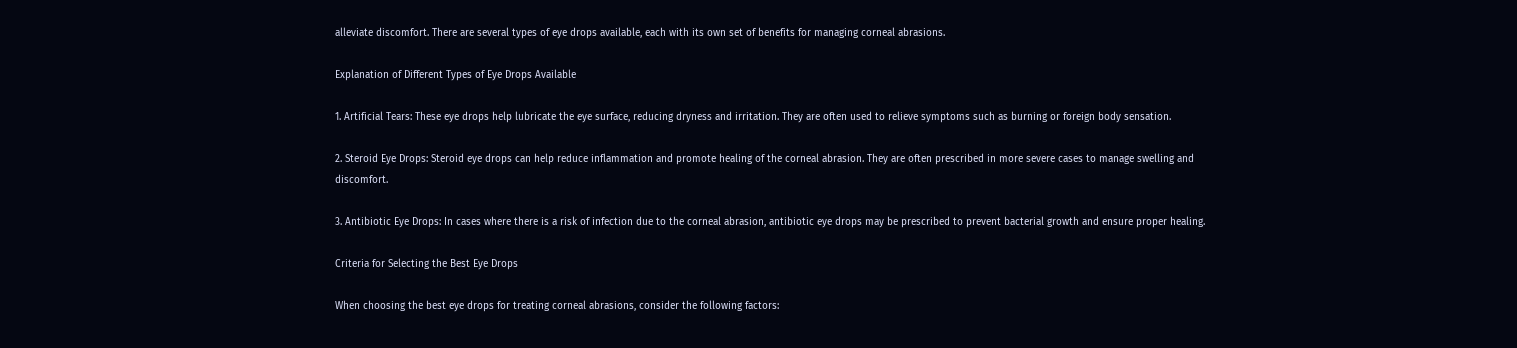alleviate discomfort. There are several types of eye drops available, each with its own set of benefits for managing corneal abrasions.

Explanation of Different Types of Eye Drops Available

1. Artificial Tears: These eye drops help lubricate the eye surface, reducing dryness and irritation. They are often used to relieve symptoms such as burning or foreign body sensation.

2. Steroid Eye Drops: Steroid eye drops can help reduce inflammation and promote healing of the corneal abrasion. They are often prescribed in more severe cases to manage swelling and discomfort.

3. Antibiotic Eye Drops: In cases where there is a risk of infection due to the corneal abrasion, antibiotic eye drops may be prescribed to prevent bacterial growth and ensure proper healing.

Criteria for Selecting the Best Eye Drops

When choosing the best eye drops for treating corneal abrasions, consider the following factors: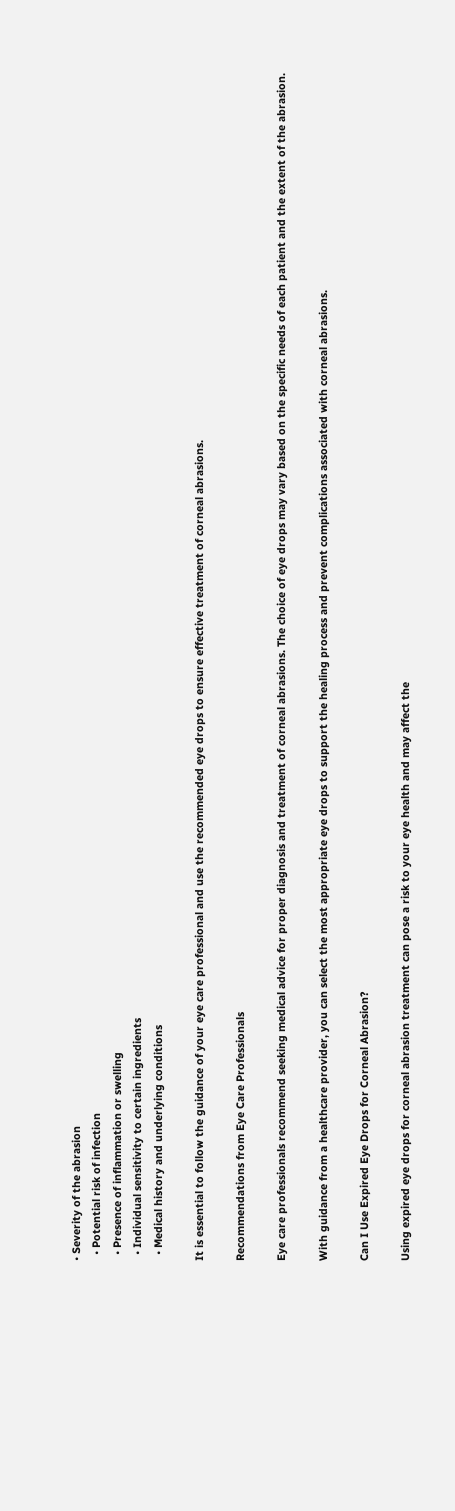• Severity of the abrasion
  • Potential risk of infection
  • Presence of inflammation or swelling
  • Individual sensitivity to certain ingredients
  • Medical history and underlying conditions

It is essential to follow the guidance of your eye care professional and use the recommended eye drops to ensure effective treatment of corneal abrasions.

Recommendations from Eye Care Professionals

Eye care professionals recommend seeking medical advice for proper diagnosis and treatment of corneal abrasions. The choice of eye drops may vary based on the specific needs of each patient and the extent of the abrasion.

With guidance from a healthcare provider, you can select the most appropriate eye drops to support the healing process and prevent complications associated with corneal abrasions.

Can I Use Expired Eye Drops for Corneal Abrasion?

Using expired eye drops for corneal abrasion treatment can pose a risk to your eye health and may affect the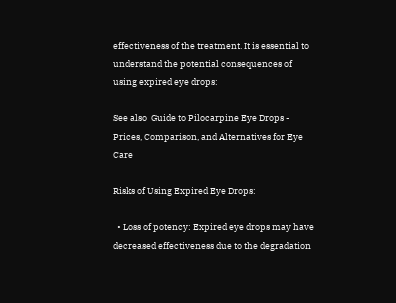effectiveness of the treatment. It is essential to understand the potential consequences of using expired eye drops:

See also  Guide to Pilocarpine Eye Drops - Prices, Comparison, and Alternatives for Eye Care

Risks of Using Expired Eye Drops:

  • Loss of potency: Expired eye drops may have decreased effectiveness due to the degradation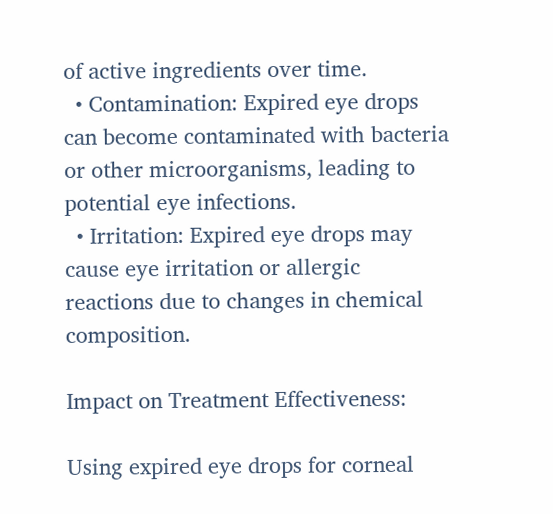of active ingredients over time.
  • Contamination: Expired eye drops can become contaminated with bacteria or other microorganisms, leading to potential eye infections.
  • Irritation: Expired eye drops may cause eye irritation or allergic reactions due to changes in chemical composition.

Impact on Treatment Effectiveness:

Using expired eye drops for corneal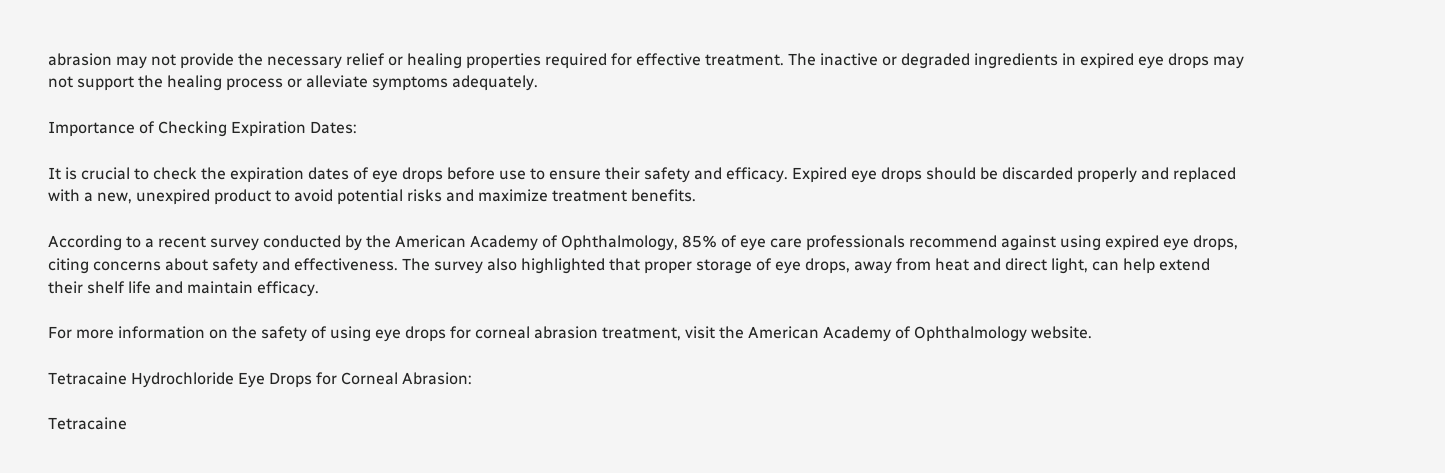abrasion may not provide the necessary relief or healing properties required for effective treatment. The inactive or degraded ingredients in expired eye drops may not support the healing process or alleviate symptoms adequately.

Importance of Checking Expiration Dates:

It is crucial to check the expiration dates of eye drops before use to ensure their safety and efficacy. Expired eye drops should be discarded properly and replaced with a new, unexpired product to avoid potential risks and maximize treatment benefits.

According to a recent survey conducted by the American Academy of Ophthalmology, 85% of eye care professionals recommend against using expired eye drops, citing concerns about safety and effectiveness. The survey also highlighted that proper storage of eye drops, away from heat and direct light, can help extend their shelf life and maintain efficacy.

For more information on the safety of using eye drops for corneal abrasion treatment, visit the American Academy of Ophthalmology website.

Tetracaine Hydrochloride Eye Drops for Corneal Abrasion:

Tetracaine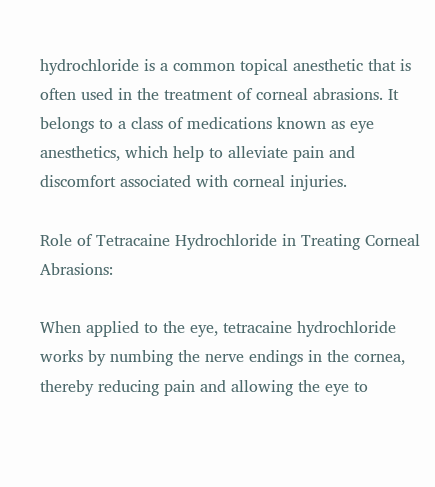hydrochloride is a common topical anesthetic that is often used in the treatment of corneal abrasions. It belongs to a class of medications known as eye anesthetics, which help to alleviate pain and discomfort associated with corneal injuries.

Role of Tetracaine Hydrochloride in Treating Corneal Abrasions:

When applied to the eye, tetracaine hydrochloride works by numbing the nerve endings in the cornea, thereby reducing pain and allowing the eye to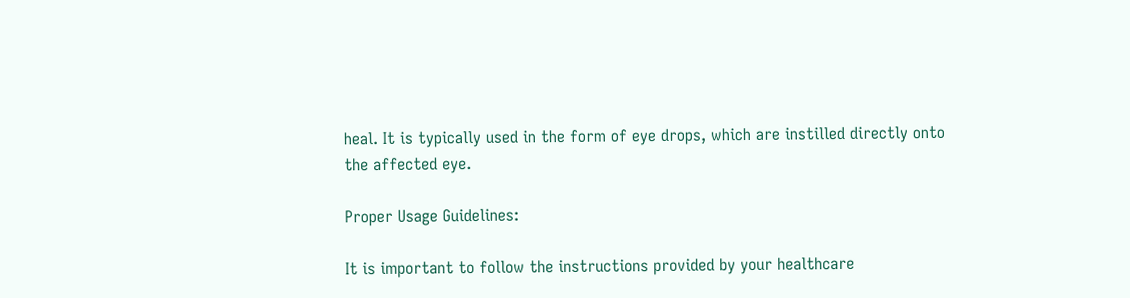heal. It is typically used in the form of eye drops, which are instilled directly onto the affected eye.

Proper Usage Guidelines:

It is important to follow the instructions provided by your healthcare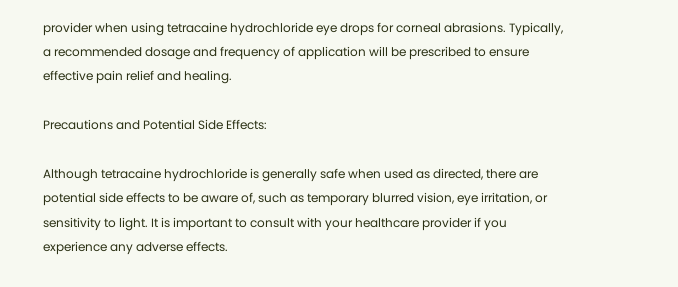provider when using tetracaine hydrochloride eye drops for corneal abrasions. Typically, a recommended dosage and frequency of application will be prescribed to ensure effective pain relief and healing.

Precautions and Potential Side Effects:

Although tetracaine hydrochloride is generally safe when used as directed, there are potential side effects to be aware of, such as temporary blurred vision, eye irritation, or sensitivity to light. It is important to consult with your healthcare provider if you experience any adverse effects.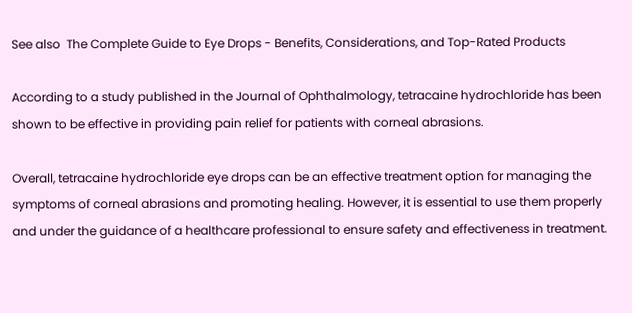See also  The Complete Guide to Eye Drops - Benefits, Considerations, and Top-Rated Products

According to a study published in the Journal of Ophthalmology, tetracaine hydrochloride has been shown to be effective in providing pain relief for patients with corneal abrasions.

Overall, tetracaine hydrochloride eye drops can be an effective treatment option for managing the symptoms of corneal abrasions and promoting healing. However, it is essential to use them properly and under the guidance of a healthcare professional to ensure safety and effectiveness in treatment.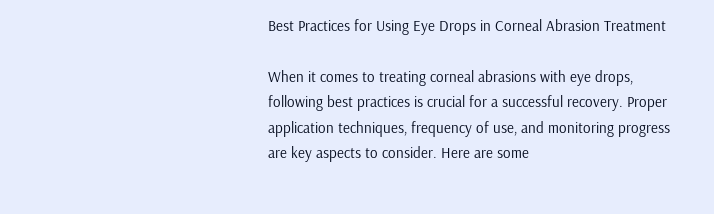Best Practices for Using Eye Drops in Corneal Abrasion Treatment

When it comes to treating corneal abrasions with eye drops, following best practices is crucial for a successful recovery. Proper application techniques, frequency of use, and monitoring progress are key aspects to consider. Here are some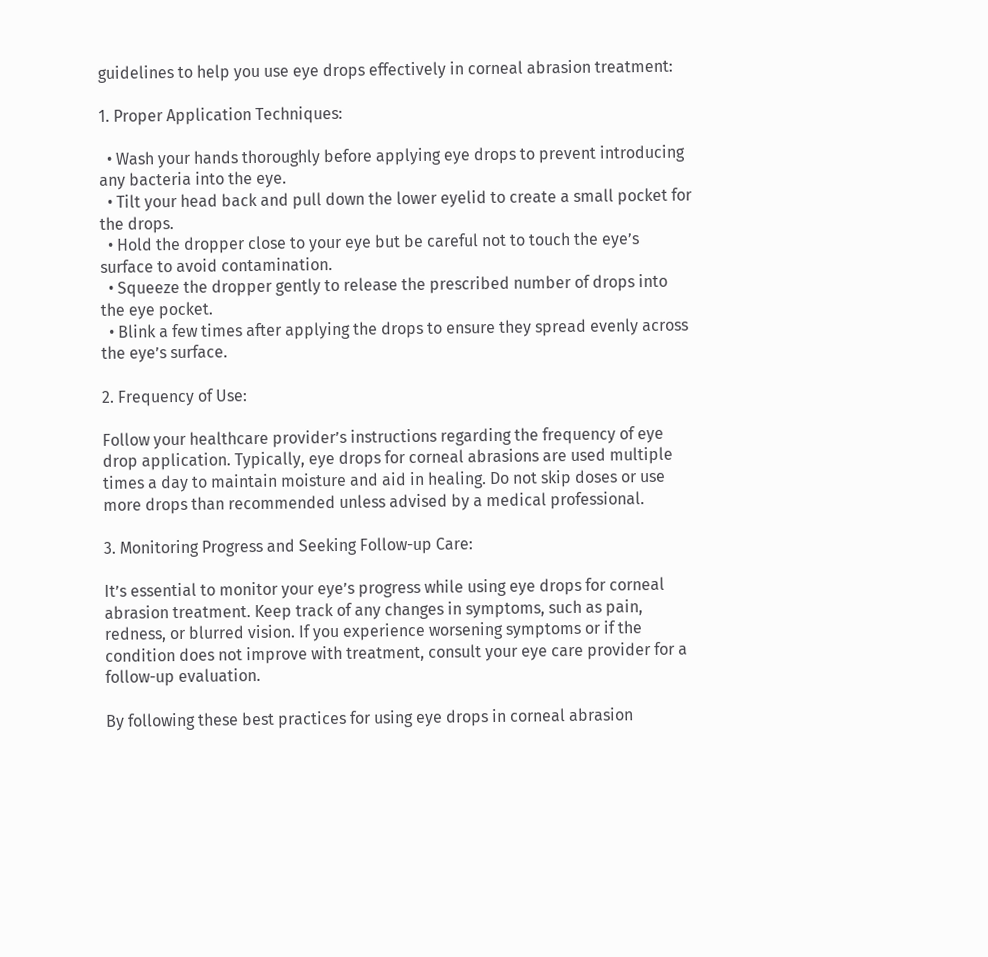guidelines to help you use eye drops effectively in corneal abrasion treatment:

1. Proper Application Techniques:

  • Wash your hands thoroughly before applying eye drops to prevent introducing any bacteria into the eye.
  • Tilt your head back and pull down the lower eyelid to create a small pocket for the drops.
  • Hold the dropper close to your eye but be careful not to touch the eye’s surface to avoid contamination.
  • Squeeze the dropper gently to release the prescribed number of drops into the eye pocket.
  • Blink a few times after applying the drops to ensure they spread evenly across the eye’s surface.

2. Frequency of Use:

Follow your healthcare provider’s instructions regarding the frequency of eye drop application. Typically, eye drops for corneal abrasions are used multiple times a day to maintain moisture and aid in healing. Do not skip doses or use more drops than recommended unless advised by a medical professional.

3. Monitoring Progress and Seeking Follow-up Care:

It’s essential to monitor your eye’s progress while using eye drops for corneal abrasion treatment. Keep track of any changes in symptoms, such as pain, redness, or blurred vision. If you experience worsening symptoms or if the condition does not improve with treatment, consult your eye care provider for a follow-up evaluation.

By following these best practices for using eye drops in corneal abrasion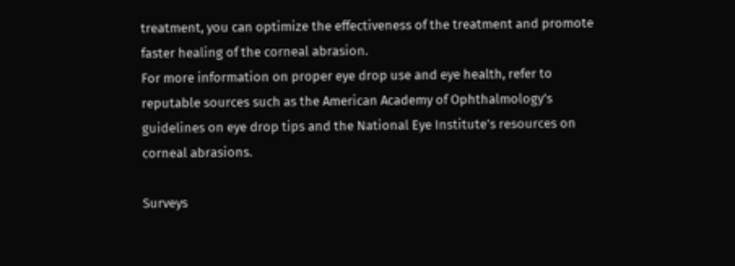treatment, you can optimize the effectiveness of the treatment and promote faster healing of the corneal abrasion.
For more information on proper eye drop use and eye health, refer to reputable sources such as the American Academy of Ophthalmology’s guidelines on eye drop tips and the National Eye Institute’s resources on corneal abrasions.

Surveys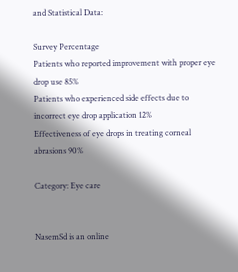and Statistical Data:

Survey Percentage
Patients who reported improvement with proper eye drop use 85%
Patients who experienced side effects due to incorrect eye drop application 12%
Effectiveness of eye drops in treating corneal abrasions 90%

Category: Eye care


NasemSd is an online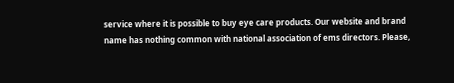service where it is possible to buy eye care products. Our website and brand name has nothing common with national association of ems directors. Please,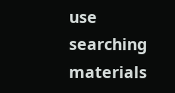use searching materials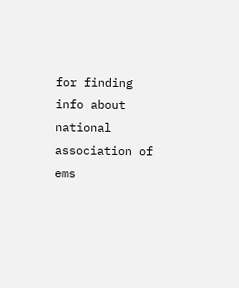for finding info about national association of ems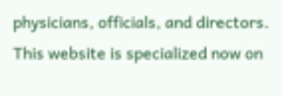physicians, officials, and directors. This website is specialized now on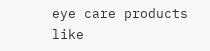eye care products like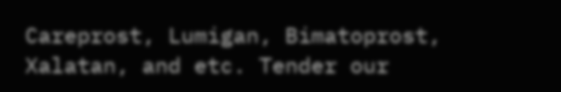Careprost, Lumigan, Bimatoprost, Xalatan, and etc. Tender our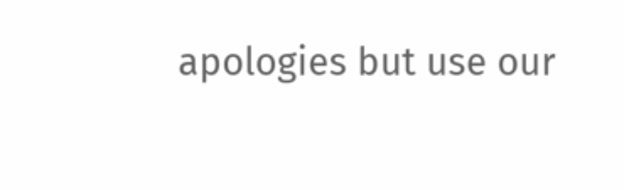apologies but use our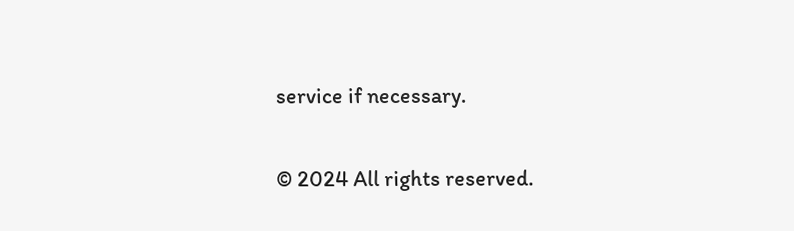service if necessary.

© 2024 All rights reserved.